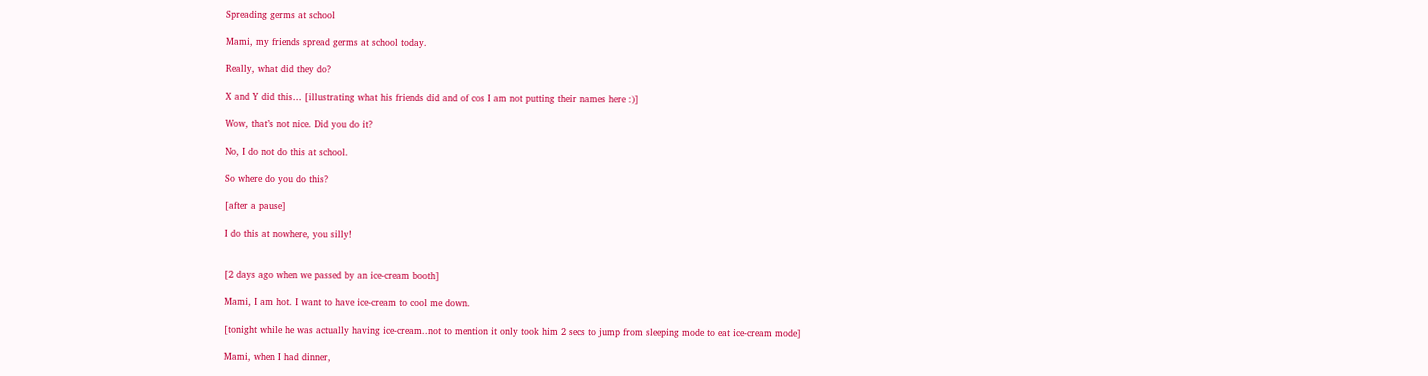Spreading germs at school

Mami, my friends spread germs at school today.

Really, what did they do?

X and Y did this… [illustrating what his friends did and of cos I am not putting their names here :)]

Wow, that’s not nice. Did you do it?

No, I do not do this at school.

So where do you do this?

[after a pause]

I do this at nowhere, you silly!


[2 days ago when we passed by an ice-cream booth]

Mami, I am hot. I want to have ice-cream to cool me down.

[tonight while he was actually having ice-cream..not to mention it only took him 2 secs to jump from sleeping mode to eat ice-cream mode]

Mami, when I had dinner,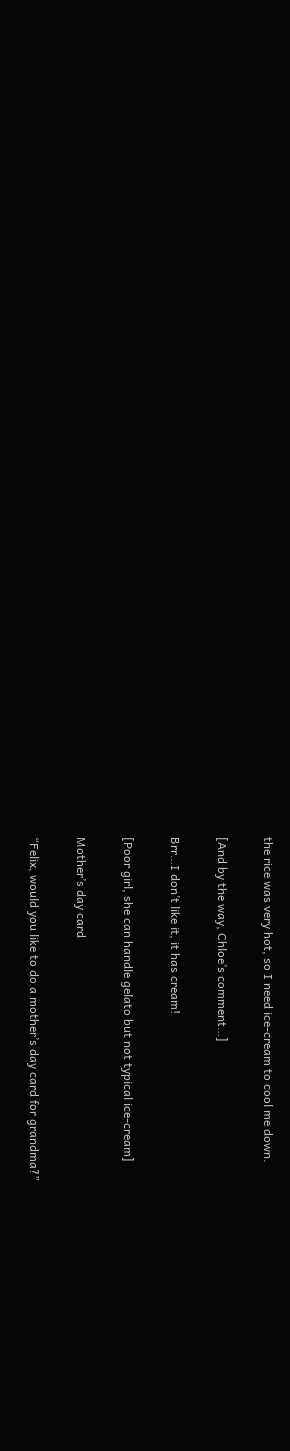the rice was very hot, so I need ice-cream to cool me down.

[And by the way, Chloe’s comment…]

Brr…I don’t like it, it has cream!

[Poor girl, she can handle gelato but not typical ice-cream]

Mother’s day card

“Felix, would you like to do a mother’s day card for grandma?”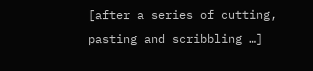[after a series of cutting, pasting and scribbling …]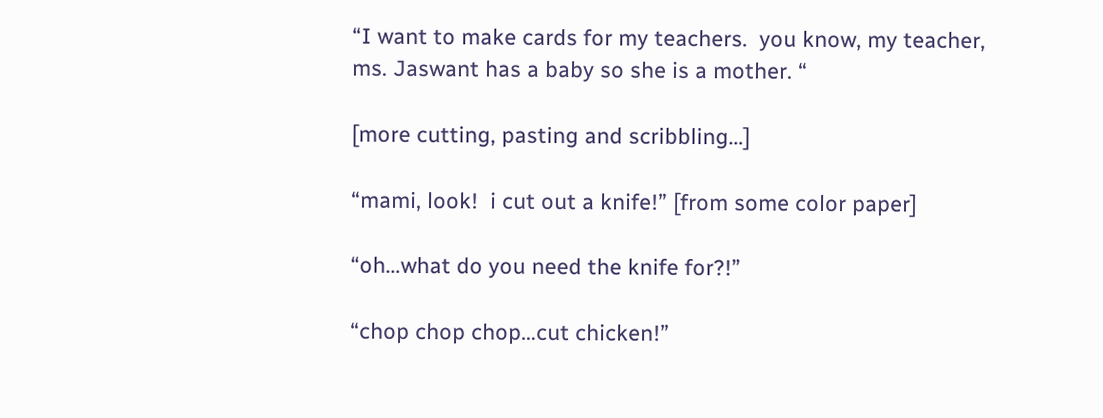“I want to make cards for my teachers.  you know, my teacher, ms. Jaswant has a baby so she is a mother. “

[more cutting, pasting and scribbling…]

“mami, look!  i cut out a knife!” [from some color paper]

“oh…what do you need the knife for?!”

“chop chop chop…cut chicken!”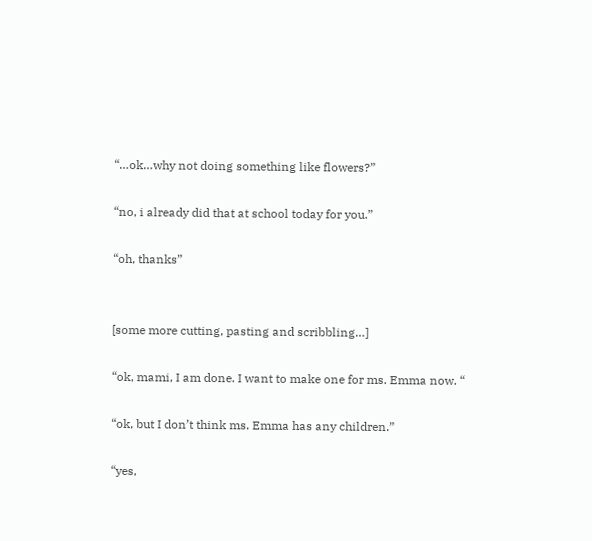“…ok…why not doing something like flowers?”

“no, i already did that at school today for you.”

“oh, thanks”


[some more cutting, pasting and scribbling…]

“ok, mami, I am done. I want to make one for ms. Emma now. “

“ok, but I don’t think ms. Emma has any children.”

“yes,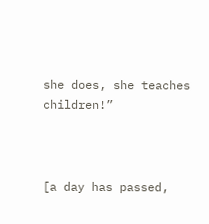she does, she teaches children!”



[a day has passed,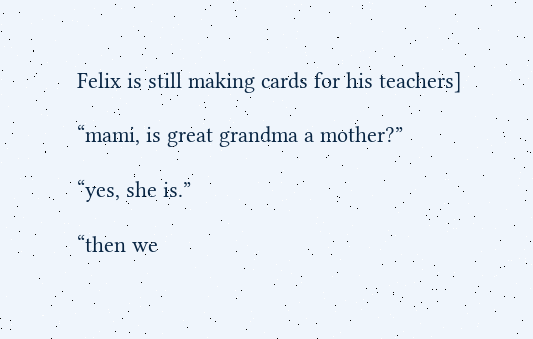Felix is still making cards for his teachers]

“mami, is great grandma a mother?”

“yes, she is.”

“then we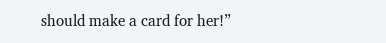should make a card for her!”